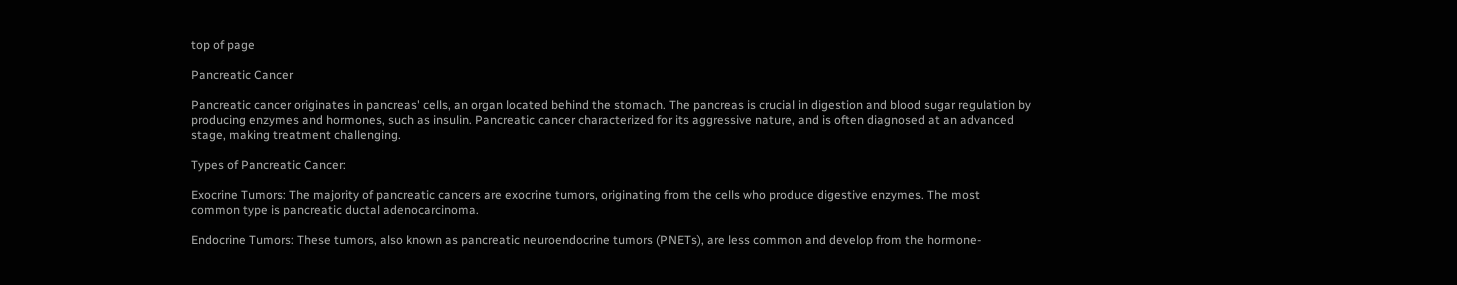top of page

Pancreatic Cancer

Pancreatic cancer originates in pancreas' cells, an organ located behind the stomach. The pancreas is crucial in digestion and blood sugar regulation by producing enzymes and hormones, such as insulin. Pancreatic cancer characterized for its aggressive nature, and is often diagnosed at an advanced stage, making treatment challenging.

Types of Pancreatic Cancer:

Exocrine Tumors: The majority of pancreatic cancers are exocrine tumors, originating from the cells who produce digestive enzymes. The most common type is pancreatic ductal adenocarcinoma.

Endocrine Tumors: These tumors, also known as pancreatic neuroendocrine tumors (PNETs), are less common and develop from the hormone-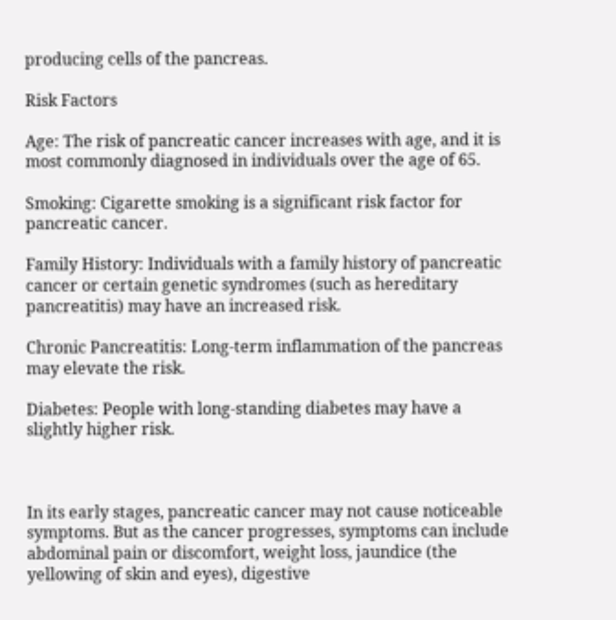producing cells of the pancreas.

Risk Factors

Age: The risk of pancreatic cancer increases with age, and it is most commonly diagnosed in individuals over the age of 65.

Smoking: Cigarette smoking is a significant risk factor for pancreatic cancer.

Family History: Individuals with a family history of pancreatic cancer or certain genetic syndromes (such as hereditary pancreatitis) may have an increased risk.

Chronic Pancreatitis: Long-term inflammation of the pancreas may elevate the risk.

Diabetes: People with long-standing diabetes may have a slightly higher risk.



In its early stages, pancreatic cancer may not cause noticeable symptoms. But as the cancer progresses, symptoms can include abdominal pain or discomfort, weight loss, jaundice (the yellowing of skin and eyes), digestive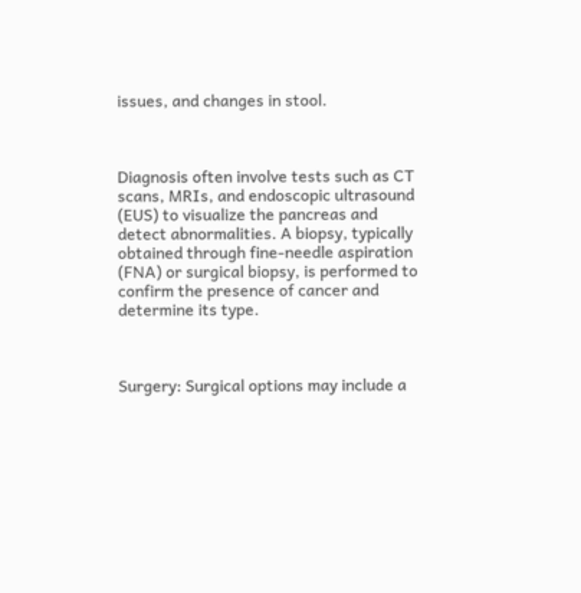issues, and changes in stool.



Diagnosis often involve tests such as CT scans, MRIs, and endoscopic ultrasound (EUS) to visualize the pancreas and detect abnormalities. A biopsy, typically obtained through fine-needle aspiration (FNA) or surgical biopsy, is performed to confirm the presence of cancer and determine its type.



Surgery: Surgical options may include a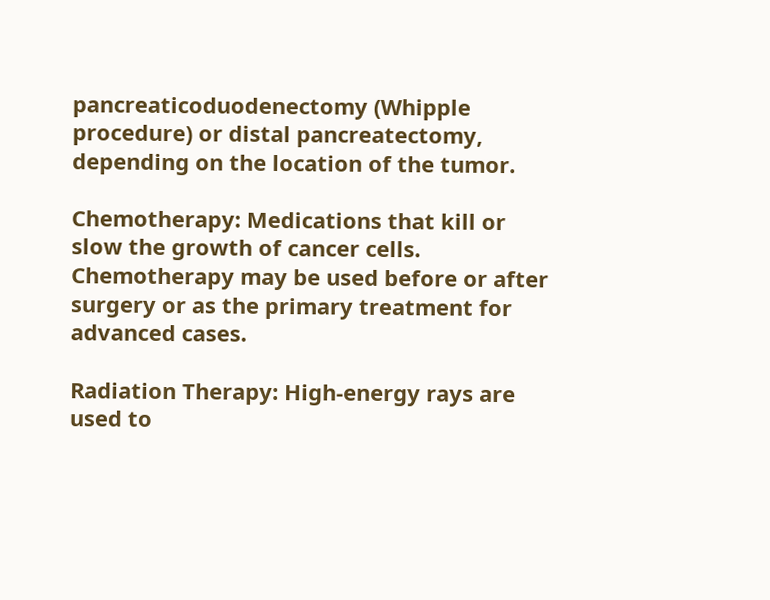pancreaticoduodenectomy (Whipple procedure) or distal pancreatectomy, depending on the location of the tumor.

Chemotherapy: Medications that kill or slow the growth of cancer cells. Chemotherapy may be used before or after surgery or as the primary treatment for advanced cases.

Radiation Therapy: High-energy rays are used to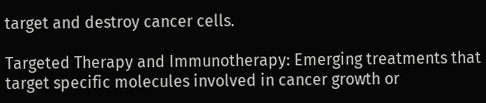target and destroy cancer cells.

Targeted Therapy and Immunotherapy: Emerging treatments that target specific molecules involved in cancer growth or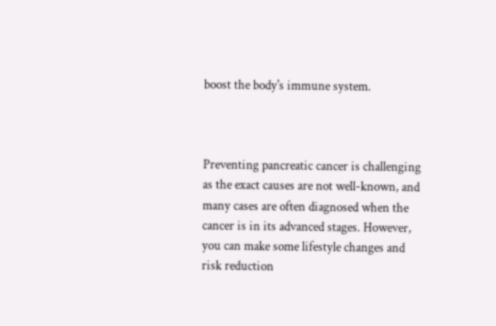boost the body's immune system.



Preventing pancreatic cancer is challenging as the exact causes are not well-known, and many cases are often diagnosed when the cancer is in its advanced stages. However, you can make some lifestyle changes and risk reduction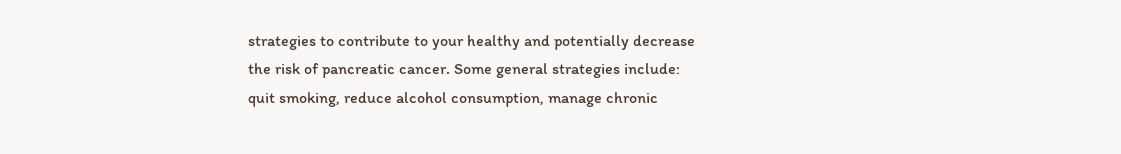strategies to contribute to your healthy and potentially decrease the risk of pancreatic cancer. Some general strategies include: quit smoking, reduce alcohol consumption, manage chronic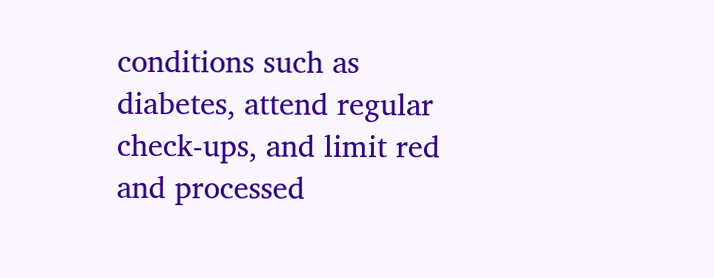conditions such as diabetes, attend regular check-ups, and limit red and processed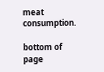meat consumption.

bottom of page